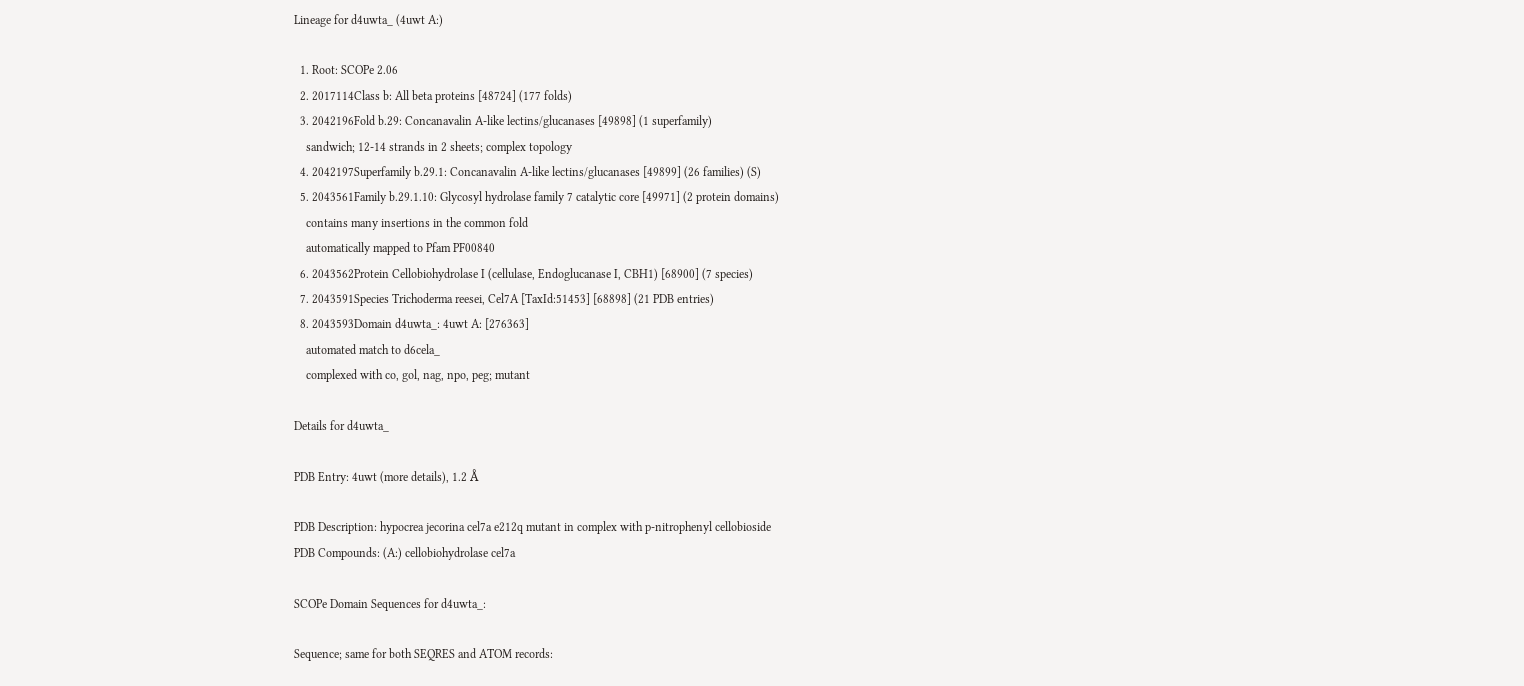Lineage for d4uwta_ (4uwt A:)

  1. Root: SCOPe 2.06
  2. 2017114Class b: All beta proteins [48724] (177 folds)
  3. 2042196Fold b.29: Concanavalin A-like lectins/glucanases [49898] (1 superfamily)
    sandwich; 12-14 strands in 2 sheets; complex topology
  4. 2042197Superfamily b.29.1: Concanavalin A-like lectins/glucanases [49899] (26 families) (S)
  5. 2043561Family b.29.1.10: Glycosyl hydrolase family 7 catalytic core [49971] (2 protein domains)
    contains many insertions in the common fold
    automatically mapped to Pfam PF00840
  6. 2043562Protein Cellobiohydrolase I (cellulase, Endoglucanase I, CBH1) [68900] (7 species)
  7. 2043591Species Trichoderma reesei, Cel7A [TaxId:51453] [68898] (21 PDB entries)
  8. 2043593Domain d4uwta_: 4uwt A: [276363]
    automated match to d6cela_
    complexed with co, gol, nag, npo, peg; mutant

Details for d4uwta_

PDB Entry: 4uwt (more details), 1.2 Å

PDB Description: hypocrea jecorina cel7a e212q mutant in complex with p-nitrophenyl cellobioside
PDB Compounds: (A:) cellobiohydrolase cel7a

SCOPe Domain Sequences for d4uwta_:

Sequence; same for both SEQRES and ATOM records: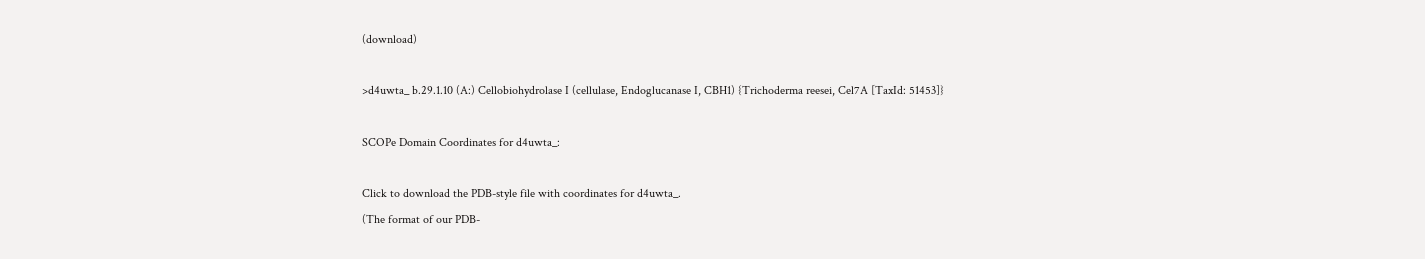(download)

>d4uwta_ b.29.1.10 (A:) Cellobiohydrolase I (cellulase, Endoglucanase I, CBH1) {Trichoderma reesei, Cel7A [TaxId: 51453]}

SCOPe Domain Coordinates for d4uwta_:

Click to download the PDB-style file with coordinates for d4uwta_.
(The format of our PDB-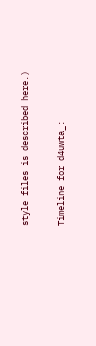style files is described here.)

Timeline for d4uwta_: